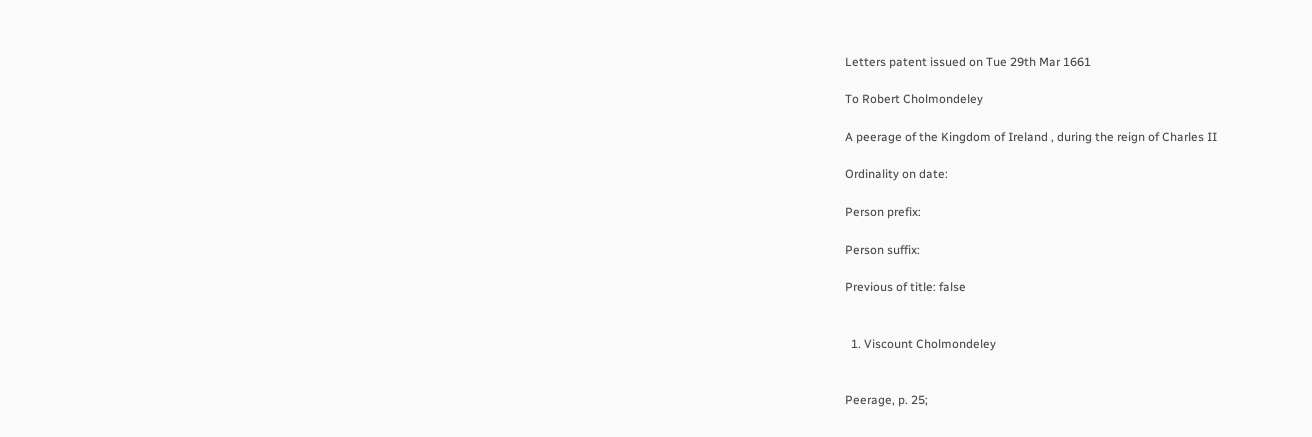Letters patent issued on Tue 29th Mar 1661

To Robert Cholmondeley

A peerage of the Kingdom of Ireland , during the reign of Charles II

Ordinality on date:

Person prefix:

Person suffix:

Previous of title: false


  1. Viscount Cholmondeley


Peerage, p. 25;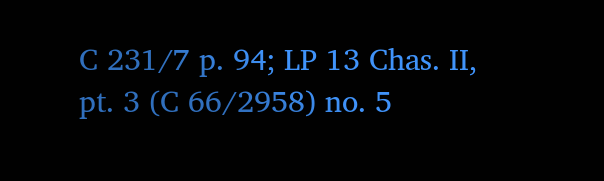C 231/7 p. 94; LP 13 Chas. II, pt. 3 (C 66/2958) no. 5